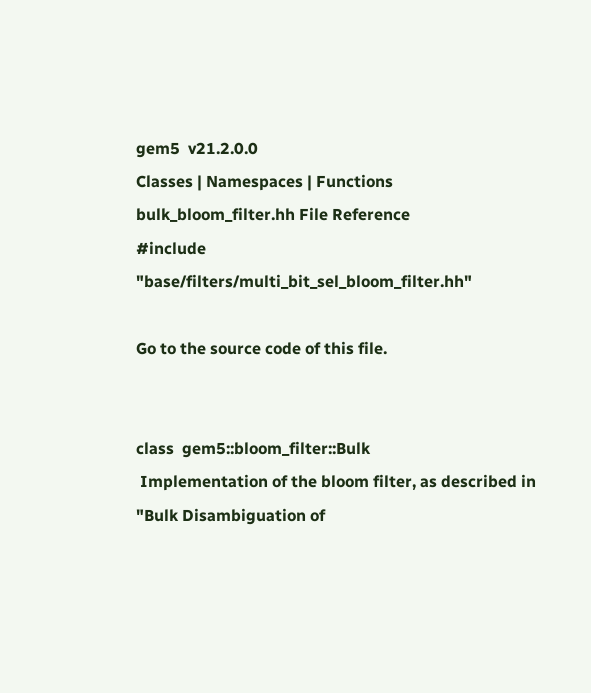gem5  v21.2.0.0
Classes | Namespaces | Functions
bulk_bloom_filter.hh File Reference
#include "base/filters/multi_bit_sel_bloom_filter.hh"

Go to the source code of this file.


class  gem5::bloom_filter::Bulk
 Implementation of the bloom filter, as described in "Bulk Disambiguation of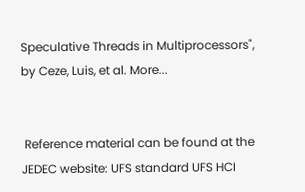Speculative Threads in Multiprocessors", by Ceze, Luis, et al. More...


 Reference material can be found at the JEDEC website: UFS standard UFS HCI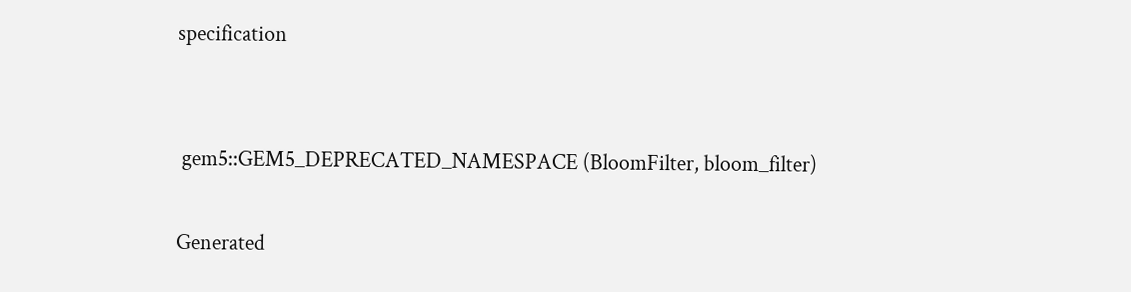specification


 gem5::GEM5_DEPRECATED_NAMESPACE (BloomFilter, bloom_filter)

Generated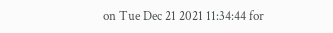on Tue Dec 21 2021 11:34:44 for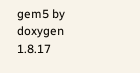gem5 by doxygen 1.8.17